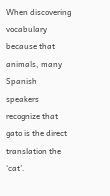When discovering vocabulary because that animals, many Spanish speakers recognize that gato is the direct translation the ‘cat’.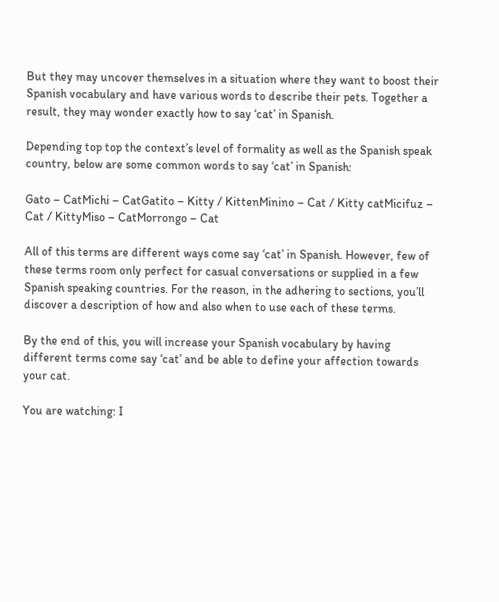But they may uncover themselves in a situation where they want to boost their Spanish vocabulary and have various words to describe their pets. Together a result, they may wonder exactly how to say ‘cat’ in Spanish.

Depending top top the context’s level of formality as well as the Spanish speak country, below are some common words to say ‘cat’ in Spanish:

Gato – CatMichi – CatGatito – Kitty / KittenMinino – Cat / Kitty catMicifuz – Cat / KittyMiso – CatMorrongo – Cat

All of this terms are different ways come say ‘cat’ in Spanish. However, few of these terms room only perfect for casual conversations or supplied in a few Spanish speaking countries. For the reason, in the adhering to sections, you’ll discover a description of how and also when to use each of these terms.

By the end of this, you will increase your Spanish vocabulary by having different terms come say ‘cat’ and be able to define your affection towards your cat.

You are watching: I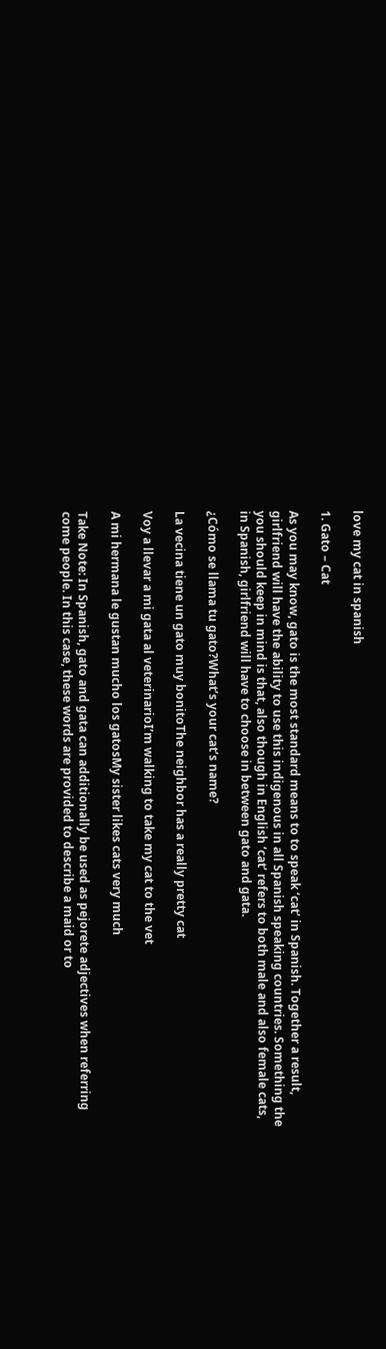love my cat in spanish

1. Gato – Cat

As you may know, gato is the most standard means to to speak ‘cat’ in Spanish. Together a result, girlfriend will have the ability to use this indigenous in all Spanish speaking countries. Something the you should keep in mind is that, also though in English ‘cat’ refers to both male and also female cats, in Spanish, girlfriend will have to choose in between gato and gata.

¿Cómo se llama tu gato?What’s your cat’s name?

La vecina tiene un gato muy bonitoThe neighbor has a really pretty cat

Voy a llevar a mi gata al veterinarioI’m walking to take my cat to the vet

A mi hermana le gustan mucho los gatosMy sister likes cats very much

Take Note: In Spanish, gato and gata can additionally be used as pejorete adjectives when referring come people. In this case, these words are provided to describe a maid or to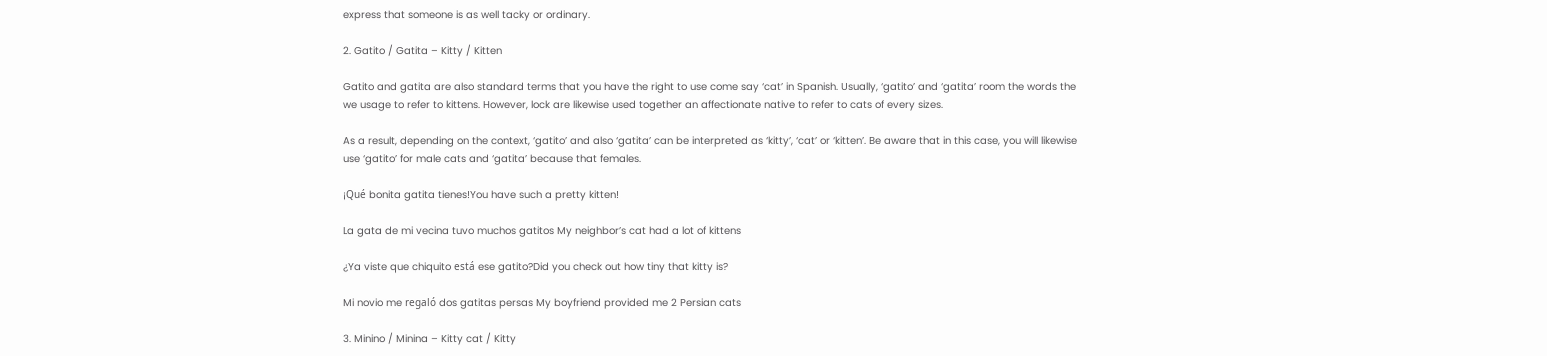express that someone is as well tacky or ordinary.

2. Gatito / Gatita – Kitty / Kitten

Gatito and gatita are also standard terms that you have the right to use come say ‘cat’ in Spanish. Usually, ‘gatito’ and ‘gatita’ room the words the we usage to refer to kittens. However, lock are likewise used together an affectionate native to refer to cats of every sizes.

As a result, depending on the context, ‘gatito’ and also ‘gatita’ can be interpreted as ‘kitty’, ‘cat’ or ‘kitten’. Be aware that in this case, you will likewise use ‘gatito’ for male cats and ‘gatita’ because that females.

¡Qué bonita gatita tienes!You have such a pretty kitten!

La gata de mi vecina tuvo muchos gatitos My neighbor’s cat had a lot of kittens

¿Ya viste que chiquito está ese gatito?Did you check out how tiny that kitty is?

Mi novio me regaló dos gatitas persas My boyfriend provided me 2 Persian cats

3. Minino / Minina – Kitty cat / Kitty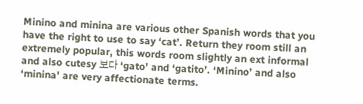Minino and minina are various other Spanish words that you have the right to use to say ‘cat’. Return they room still an extremely popular, this words room slightly an ext informal and also cutesy 보다 ‘gato’ and ‘gatito’. ‘Minino’ and also ‘minina’ are very affectionate terms.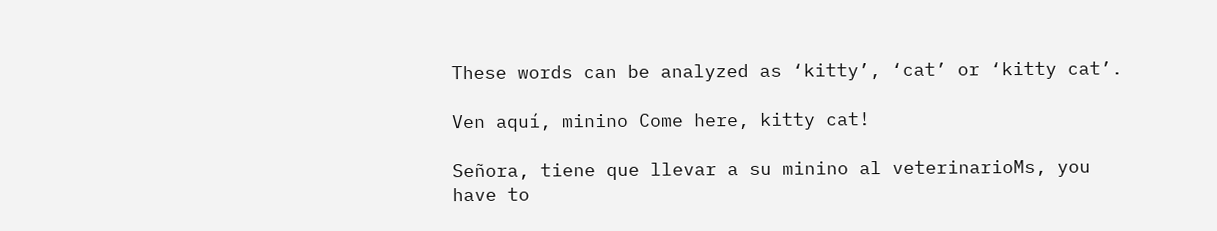These words can be analyzed as ‘kitty’, ‘cat’ or ‘kitty cat’.

Ven aquí, minino Come here, kitty cat!

Señora, tiene que llevar a su minino al veterinarioMs, you have to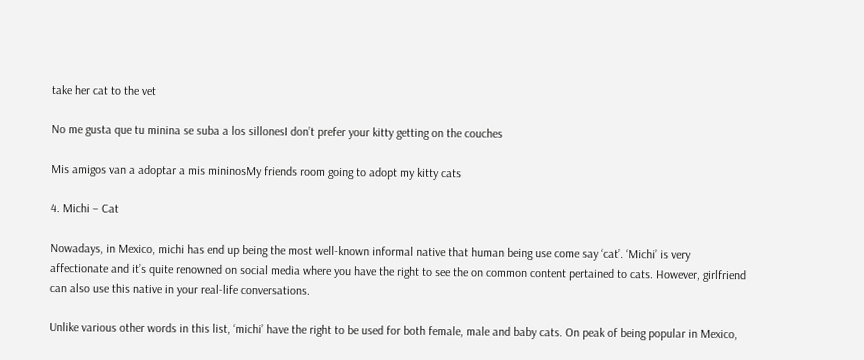take her cat to the vet

No me gusta que tu minina se suba a los sillonesI don’t prefer your kitty getting on the couches

Mis amigos van a adoptar a mis mininosMy friends room going to adopt my kitty cats

4. Michi – Cat

Nowadays, in Mexico, michi has end up being the most well-known informal native that human being use come say ‘cat’. ‘Michi’ is very affectionate and it’s quite renowned on social media where you have the right to see the on common content pertained to cats. However, girlfriend can also use this native in your real-life conversations.

Unlike various other words in this list, ‘michi’ have the right to be used for both female, male and baby cats. On peak of being popular in Mexico,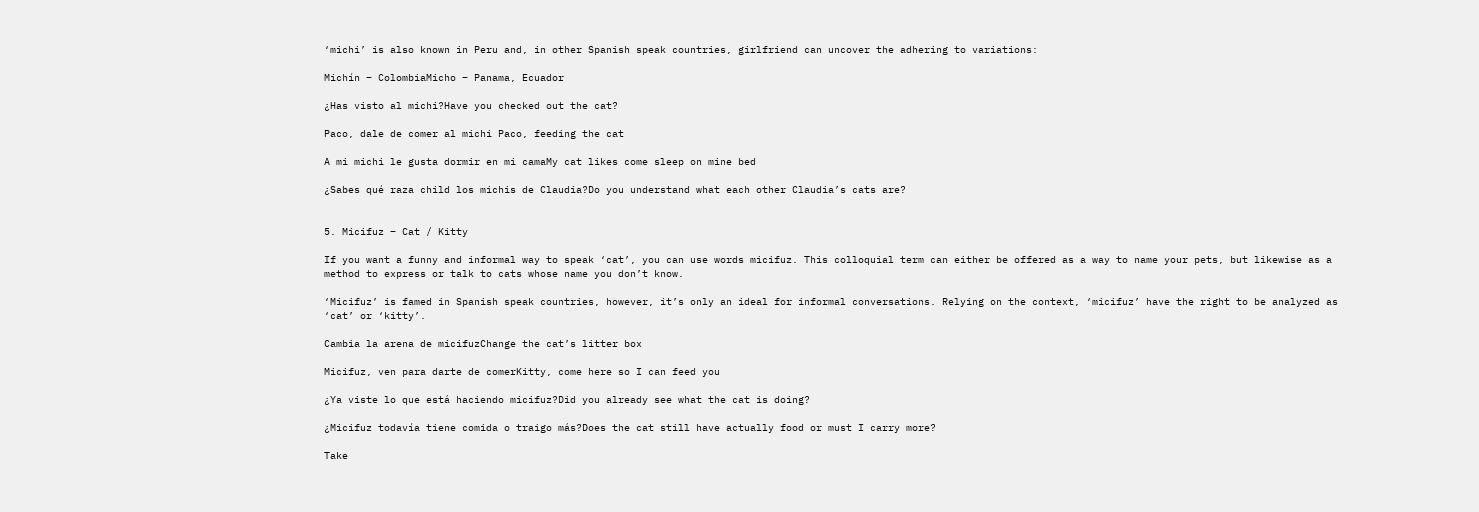‘michi’ is also known in Peru and, in other Spanish speak countries, girlfriend can uncover the adhering to variations:

Michín – ColombiaMicho – Panama, Ecuador

¿Has visto al michi?Have you checked out the cat?

Paco, dale de comer al michi Paco, feeding the cat

A mi michi le gusta dormir en mi camaMy cat likes come sleep on mine bed

¿Sabes qué raza child los michis de Claudia?Do you understand what each other Claudia’s cats are?


5. Micifuz – Cat / Kitty

If you want a funny and informal way to speak ‘cat’, you can use words micifuz. This colloquial term can either be offered as a way to name your pets, but likewise as a method to express or talk to cats whose name you don’t know.

‘Micifuz’ is famed in Spanish speak countries, however, it’s only an ideal for informal conversations. Relying on the context, ‘micifuz’ have the right to be analyzed as ‘cat’ or ‘kitty’.

Cambia la arena de micifuzChange the cat’s litter box

Micifuz, ven para darte de comerKitty, come here so I can feed you

¿Ya viste lo que está haciendo micifuz?Did you already see what the cat is doing?

¿Micifuz todavía tiene comida o traigo más?Does the cat still have actually food or must I carry more?

Take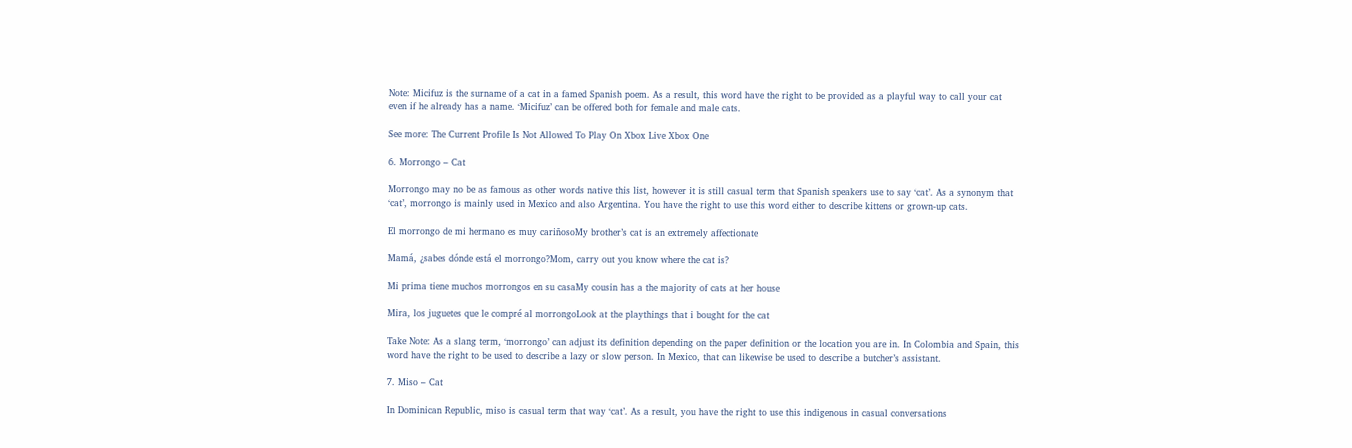Note: Micifuz is the surname of a cat in a famed Spanish poem. As a result, this word have the right to be provided as a playful way to call your cat even if he already has a name. ‘Micifuz’ can be offered both for female and male cats.

See more: The Current Profile Is Not Allowed To Play On Xbox Live Xbox One

6. Morrongo – Cat

Morrongo may no be as famous as other words native this list, however it is still casual term that Spanish speakers use to say ‘cat’. As a synonym that ‘cat’, morrongo is mainly used in Mexico and also Argentina. You have the right to use this word either to describe kittens or grown-up cats.

El morrongo de mi hermano es muy cariñosoMy brother’s cat is an extremely affectionate

Mamá, ¿sabes dónde está el morrongo?Mom, carry out you know where the cat is?

Mi prima tiene muchos morrongos en su casaMy cousin has a the majority of cats at her house

Mira, los juguetes que le compré al morrongoLook at the playthings that i bought for the cat

Take Note: As a slang term, ‘morrongo’ can adjust its definition depending on the paper definition or the location you are in. In Colombia and Spain, this word have the right to be used to describe a lazy or slow person. In Mexico, that can likewise be used to describe a butcher’s assistant.

7. Miso – Cat

In Dominican Republic, miso is casual term that way ‘cat’. As a result, you have the right to use this indigenous in casual conversations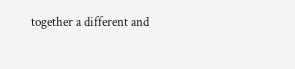together a different and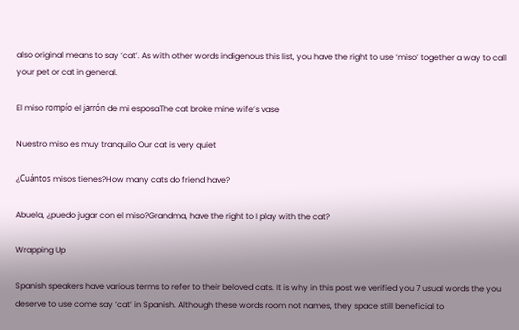also original means to say ‘cat’. As with other words indigenous this list, you have the right to use ‘miso’ together a way to call your pet or cat in general.

El miso rompío el jarrón de mi esposaThe cat broke mine wife’s vase

Nuestro miso es muy tranquilo Our cat is very quiet

¿Cuántos misos tienes?How many cats do friend have?

Abuela, ¿puedo jugar con el miso?Grandma, have the right to I play with the cat?

Wrapping Up

Spanish speakers have various terms to refer to their beloved cats. It is why in this post we verified you 7 usual words the you deserve to use come say ‘cat’ in Spanish. Although these words room not names, they space still beneficial to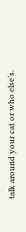talk around your cat or who else’s.